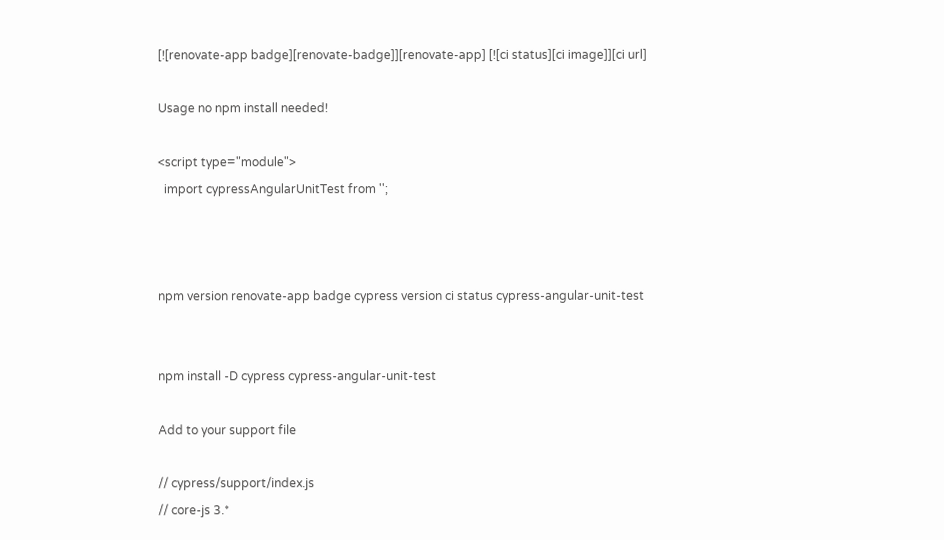[![renovate-app badge][renovate-badge]][renovate-app] [![ci status][ci image]][ci url]

Usage no npm install needed!

<script type="module">
  import cypressAngularUnitTest from '';



npm version renovate-app badge cypress version ci status cypress-angular-unit-test


npm install -D cypress cypress-angular-unit-test

Add to your support file

// cypress/support/index.js
// core-js 3.*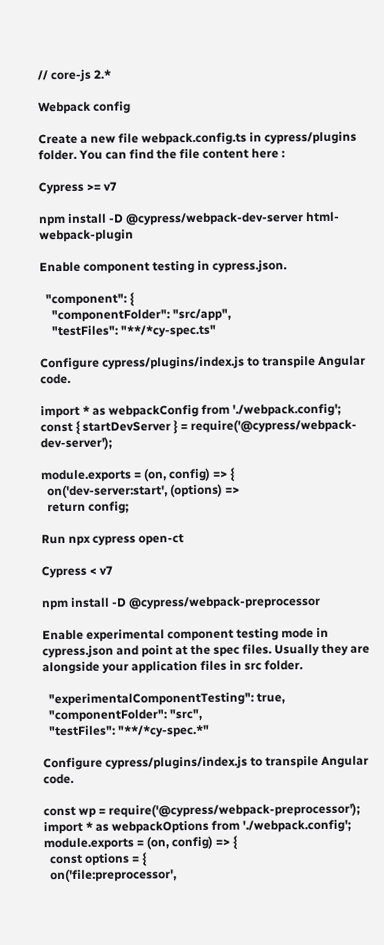// core-js 2.*

Webpack config

Create a new file webpack.config.ts in cypress/plugins folder. You can find the file content here :

Cypress >= v7

npm install -D @cypress/webpack-dev-server html-webpack-plugin

Enable component testing in cypress.json.

  "component": {
    "componentFolder": "src/app",
    "testFiles": "**/*cy-spec.ts"

Configure cypress/plugins/index.js to transpile Angular code.

import * as webpackConfig from './webpack.config';
const { startDevServer } = require('@cypress/webpack-dev-server');

module.exports = (on, config) => {
  on('dev-server:start', (options) =>
  return config;

Run npx cypress open-ct

Cypress < v7

npm install -D @cypress/webpack-preprocessor

Enable experimental component testing mode in cypress.json and point at the spec files. Usually they are alongside your application files in src folder.

  "experimentalComponentTesting": true,
  "componentFolder": "src",
  "testFiles": "**/*cy-spec.*"

Configure cypress/plugins/index.js to transpile Angular code.

const wp = require('@cypress/webpack-preprocessor');
import * as webpackOptions from './webpack.config';
module.exports = (on, config) => {
  const options = {
  on('file:preprocessor',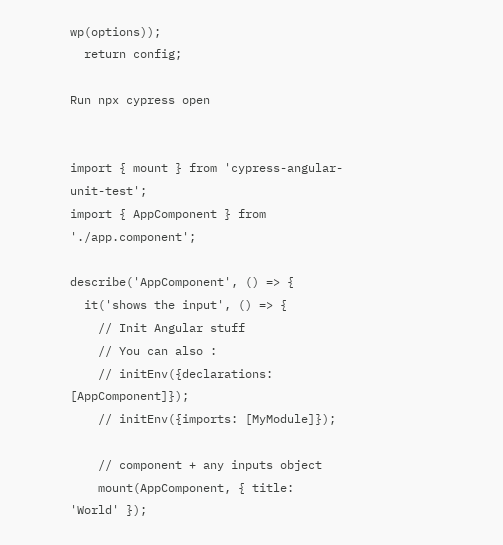wp(options));
  return config;

Run npx cypress open


import { mount } from 'cypress-angular-unit-test';
import { AppComponent } from './app.component';

describe('AppComponent', () => {
  it('shows the input', () => {
    // Init Angular stuff
    // You can also :
    // initEnv({declarations: [AppComponent]});
    // initEnv({imports: [MyModule]});

    // component + any inputs object
    mount(AppComponent, { title: 'World' });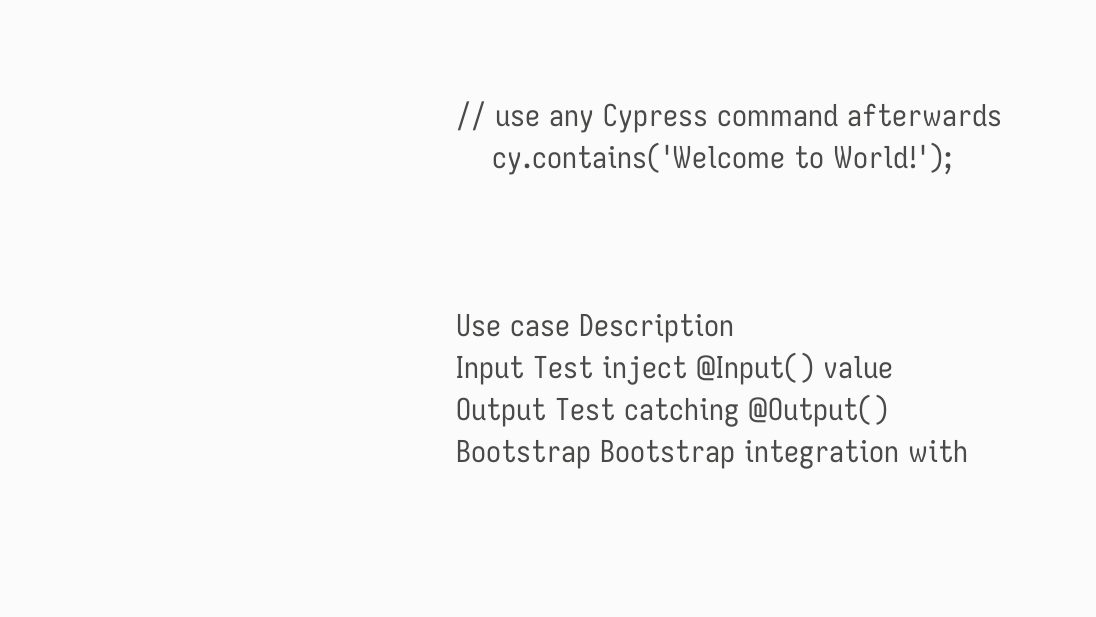// use any Cypress command afterwards
    cy.contains('Welcome to World!');



Use case Description
Input Test inject @Input() value
Output Test catching @Output()
Bootstrap Bootstrap integration with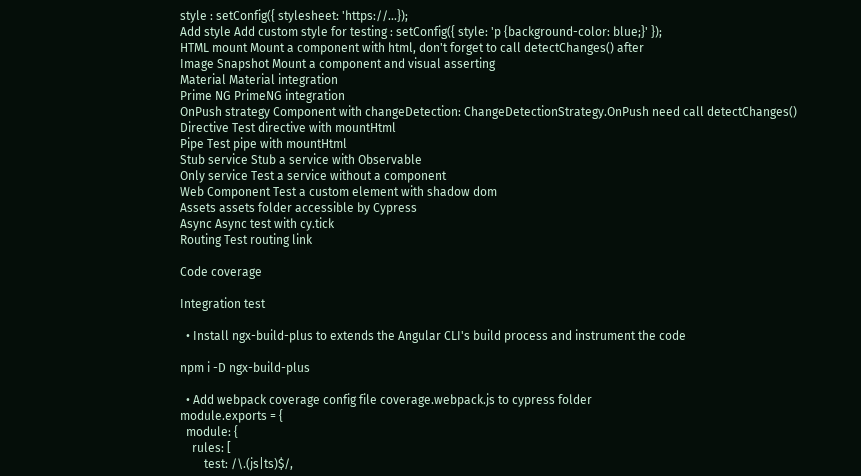style : setConfig({ stylesheet: 'https://...});
Add style Add custom style for testing : setConfig({ style: 'p {background-color: blue;}' });
HTML mount Mount a component with html, don't forget to call detectChanges() after
Image Snapshot Mount a component and visual asserting
Material Material integration
Prime NG PrimeNG integration
OnPush strategy Component with changeDetection: ChangeDetectionStrategy.OnPush need call detectChanges()
Directive Test directive with mountHtml
Pipe Test pipe with mountHtml
Stub service Stub a service with Observable
Only service Test a service without a component
Web Component Test a custom element with shadow dom
Assets assets folder accessible by Cypress
Async Async test with cy.tick
Routing Test routing link

Code coverage

Integration test

  • Install ngx-build-plus to extends the Angular CLI's build process and instrument the code

npm i -D ngx-build-plus

  • Add webpack coverage config file coverage.webpack.js to cypress folder
module.exports = {
  module: {
    rules: [
        test: /\.(js|ts)$/,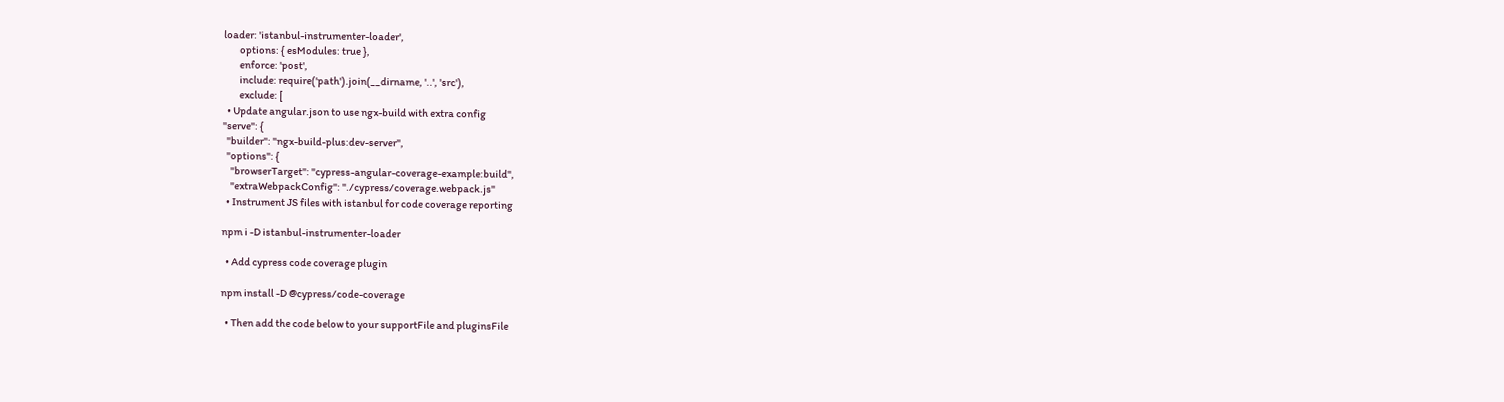loader: 'istanbul-instrumenter-loader',
        options: { esModules: true },
        enforce: 'post',
        include: require('path').join(__dirname, '..', 'src'),
        exclude: [
  • Update angular.json to use ngx-build with extra config
"serve": {
  "builder": "ngx-build-plus:dev-server",
  "options": {
    "browserTarget": "cypress-angular-coverage-example:build",
    "extraWebpackConfig": "./cypress/coverage.webpack.js"
  • Instrument JS files with istanbul for code coverage reporting

npm i -D istanbul-instrumenter-loader

  • Add cypress code coverage plugin

npm install -D @cypress/code-coverage

  • Then add the code below to your supportFile and pluginsFile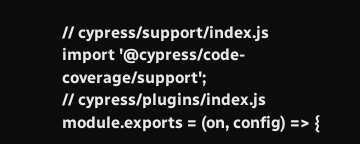// cypress/support/index.js
import '@cypress/code-coverage/support';
// cypress/plugins/index.js
module.exports = (on, config) => {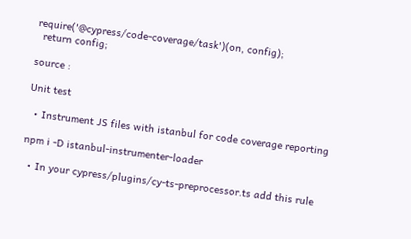require('@cypress/code-coverage/task')(on, config);
  return config;

source :

Unit test

  • Instrument JS files with istanbul for code coverage reporting

npm i -D istanbul-instrumenter-loader

  • In your cypress/plugins/cy-ts-preprocessor.ts add this rule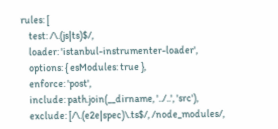rules: [
    test: /\.(js|ts)$/,
    loader: 'istanbul-instrumenter-loader',
    options: { esModules: true },
    enforce: 'post',
    include: path.join(__dirname, '../..', 'src'),
    exclude: [/\.(e2e|spec)\.ts$/, /node_modules/,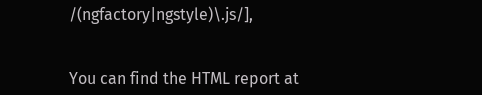/(ngfactory|ngstyle)\.js/],


You can find the HTML report at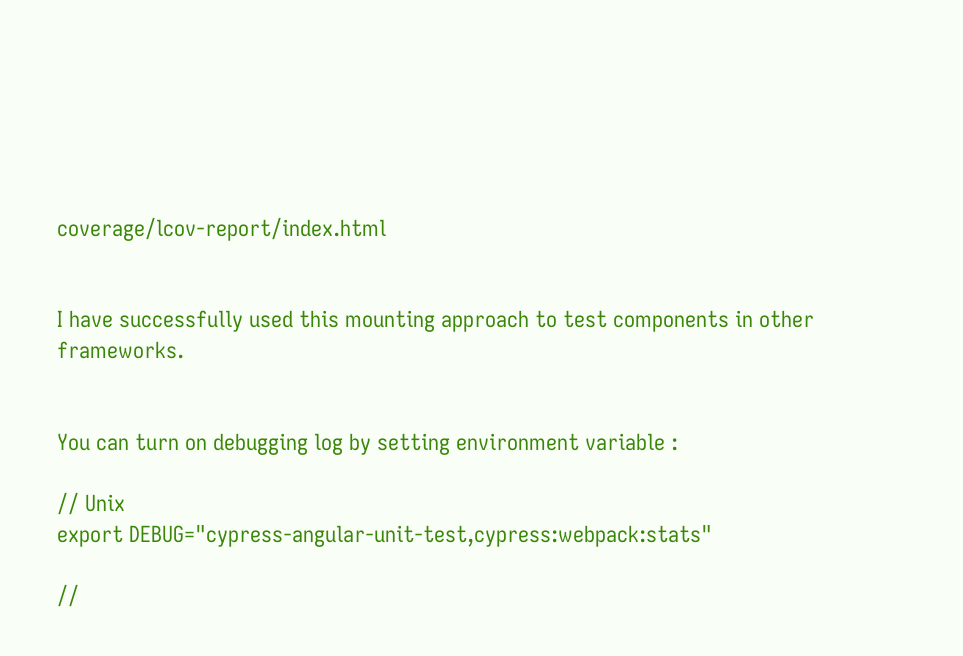coverage/lcov-report/index.html


I have successfully used this mounting approach to test components in other frameworks.


You can turn on debugging log by setting environment variable :

// Unix
export DEBUG="cypress-angular-unit-test,cypress:webpack:stats"

//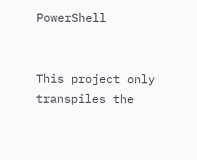PowerShell


This project only transpiles the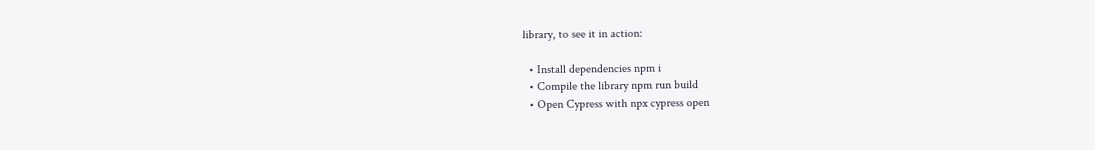library, to see it in action:

  • Install dependencies npm i
  • Compile the library npm run build
  • Open Cypress with npx cypress open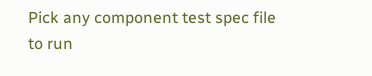Pick any component test spec file to run